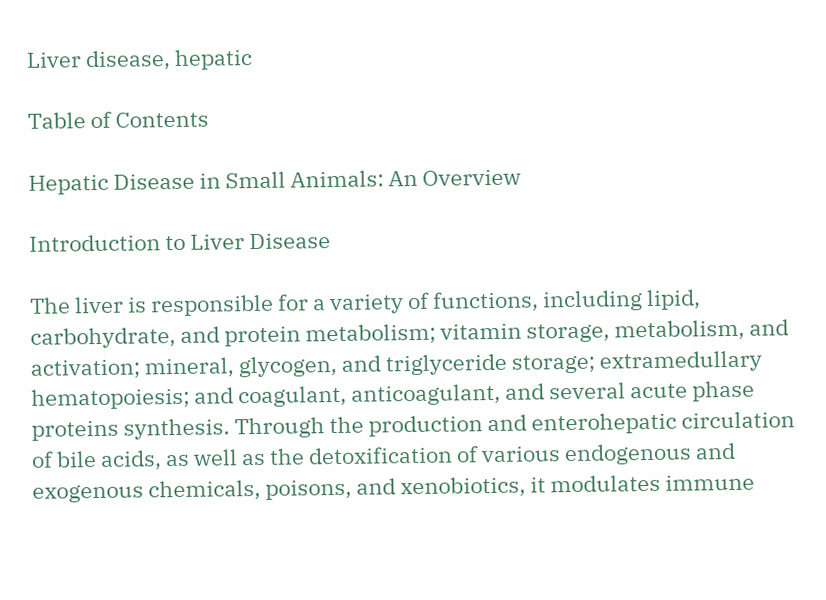Liver disease, hepatic

Table of Contents

Hepatic Disease in Small Animals: An Overview

Introduction to Liver Disease

The liver is responsible for a variety of functions, including lipid, carbohydrate, and protein metabolism; vitamin storage, metabolism, and activation; mineral, glycogen, and triglyceride storage; extramedullary hematopoiesis; and coagulant, anticoagulant, and several acute phase proteins synthesis. Through the production and enterohepatic circulation of bile acids, as well as the detoxification of various endogenous and exogenous chemicals, poisons, and xenobiotics, it modulates immune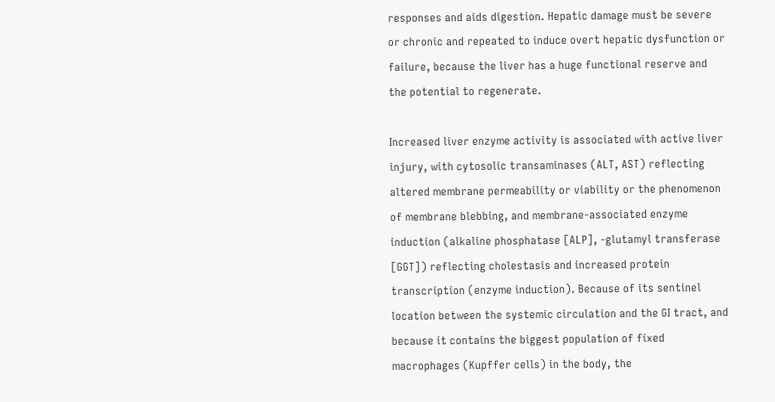responses and aids digestion. Hepatic damage must be severe or chronic and repeated to induce overt hepatic dysfunction or failure, because the liver has a huge functional reserve and the potential to regenerate.

Increased liver enzyme activity is associated with active liver injury, with cytosolic transaminases (ALT, AST) reflecting altered membrane permeability or viability or the phenomenon of membrane blebbing, and membrane-associated enzyme induction (alkaline phosphatase [ALP], -glutamyl transferase [GGT]) reflecting cholestasis and increased protein transcription (enzyme induction). Because of its sentinel location between the systemic circulation and the GI tract, and because it contains the biggest population of fixed macrophages (Kupffer cells) in the body, the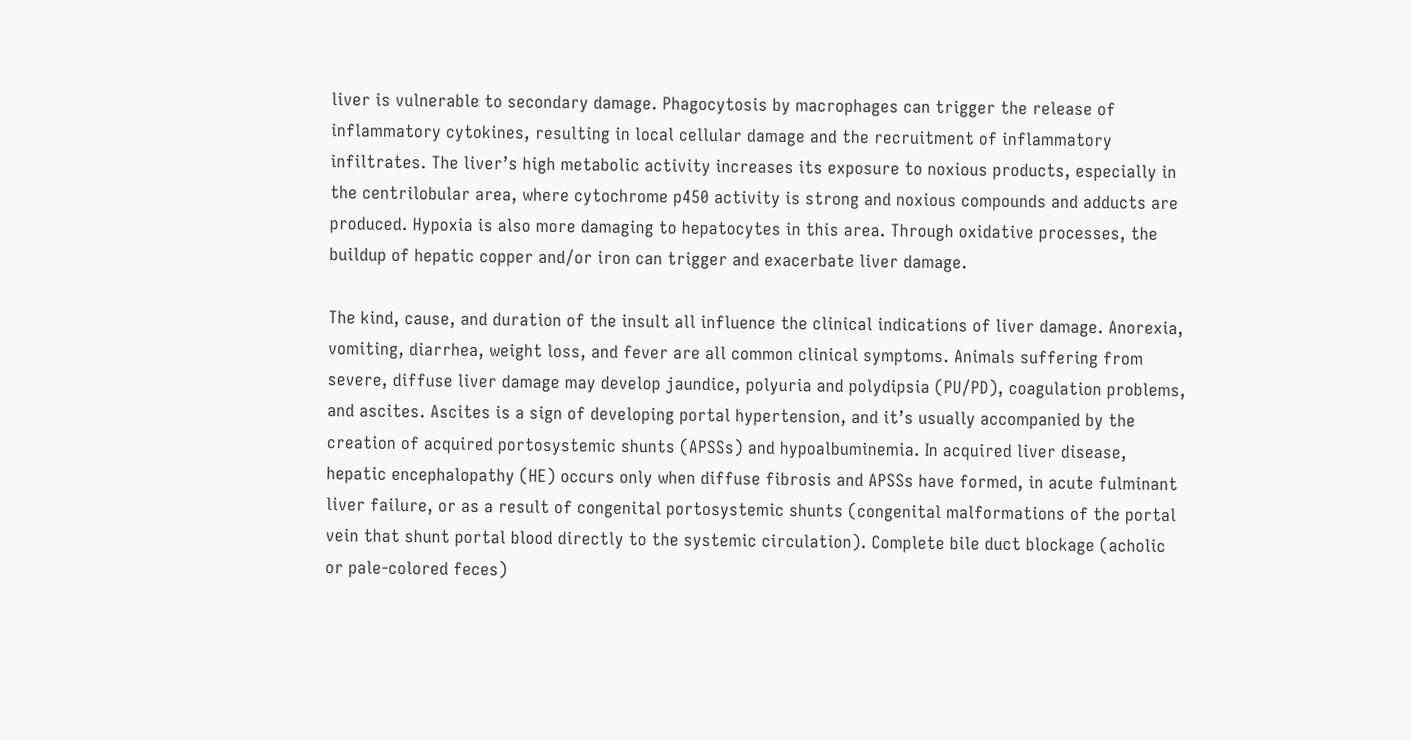liver is vulnerable to secondary damage. Phagocytosis by macrophages can trigger the release of inflammatory cytokines, resulting in local cellular damage and the recruitment of inflammatory infiltrates. The liver’s high metabolic activity increases its exposure to noxious products, especially in the centrilobular area, where cytochrome p450 activity is strong and noxious compounds and adducts are produced. Hypoxia is also more damaging to hepatocytes in this area. Through oxidative processes, the buildup of hepatic copper and/or iron can trigger and exacerbate liver damage.

The kind, cause, and duration of the insult all influence the clinical indications of liver damage. Anorexia, vomiting, diarrhea, weight loss, and fever are all common clinical symptoms. Animals suffering from severe, diffuse liver damage may develop jaundice, polyuria and polydipsia (PU/PD), coagulation problems, and ascites. Ascites is a sign of developing portal hypertension, and it’s usually accompanied by the creation of acquired portosystemic shunts (APSSs) and hypoalbuminemia. In acquired liver disease, hepatic encephalopathy (HE) occurs only when diffuse fibrosis and APSSs have formed, in acute fulminant liver failure, or as a result of congenital portosystemic shunts (congenital malformations of the portal vein that shunt portal blood directly to the systemic circulation). Complete bile duct blockage (acholic or pale-colored feces)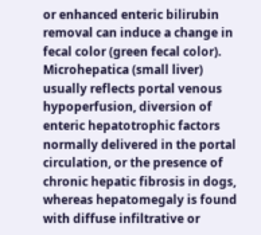or enhanced enteric bilirubin removal can induce a change in fecal color (green fecal color). Microhepatica (small liver) usually reflects portal venous hypoperfusion, diversion of enteric hepatotrophic factors normally delivered in the portal circulation, or the presence of chronic hepatic fibrosis in dogs, whereas hepatomegaly is found with diffuse infiltrative or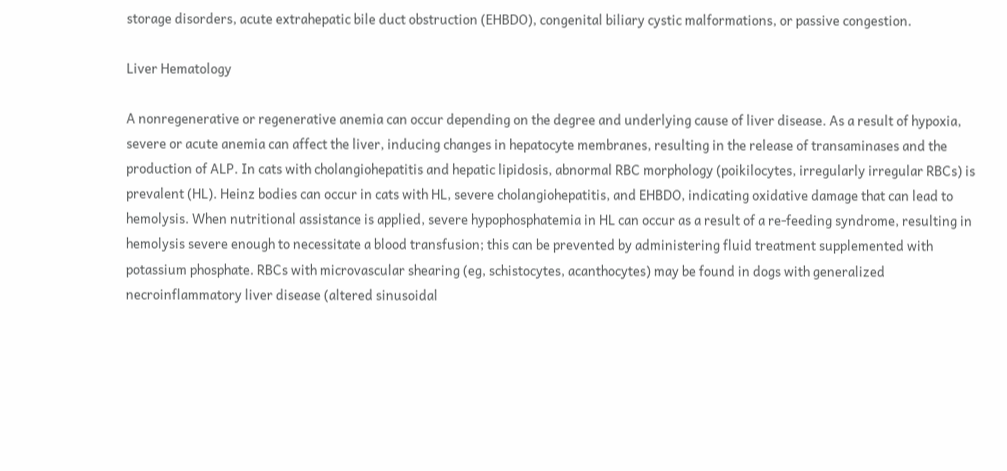storage disorders, acute extrahepatic bile duct obstruction (EHBDO), congenital biliary cystic malformations, or passive congestion.

Liver Hematology

A nonregenerative or regenerative anemia can occur depending on the degree and underlying cause of liver disease. As a result of hypoxia, severe or acute anemia can affect the liver, inducing changes in hepatocyte membranes, resulting in the release of transaminases and the production of ALP. In cats with cholangiohepatitis and hepatic lipidosis, abnormal RBC morphology (poikilocytes, irregularly irregular RBCs) is prevalent (HL). Heinz bodies can occur in cats with HL, severe cholangiohepatitis, and EHBDO, indicating oxidative damage that can lead to hemolysis. When nutritional assistance is applied, severe hypophosphatemia in HL can occur as a result of a re-feeding syndrome, resulting in hemolysis severe enough to necessitate a blood transfusion; this can be prevented by administering fluid treatment supplemented with potassium phosphate. RBCs with microvascular shearing (eg, schistocytes, acanthocytes) may be found in dogs with generalized necroinflammatory liver disease (altered sinusoidal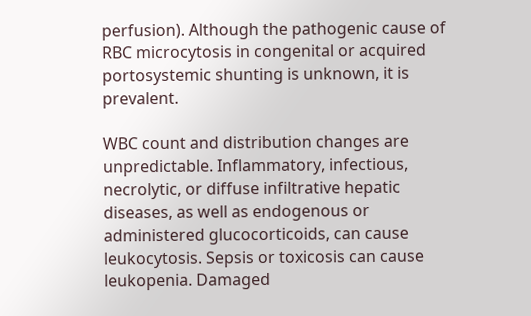perfusion). Although the pathogenic cause of RBC microcytosis in congenital or acquired portosystemic shunting is unknown, it is prevalent.

WBC count and distribution changes are unpredictable. Inflammatory, infectious, necrolytic, or diffuse infiltrative hepatic diseases, as well as endogenous or administered glucocorticoids, can cause leukocytosis. Sepsis or toxicosis can cause leukopenia. Damaged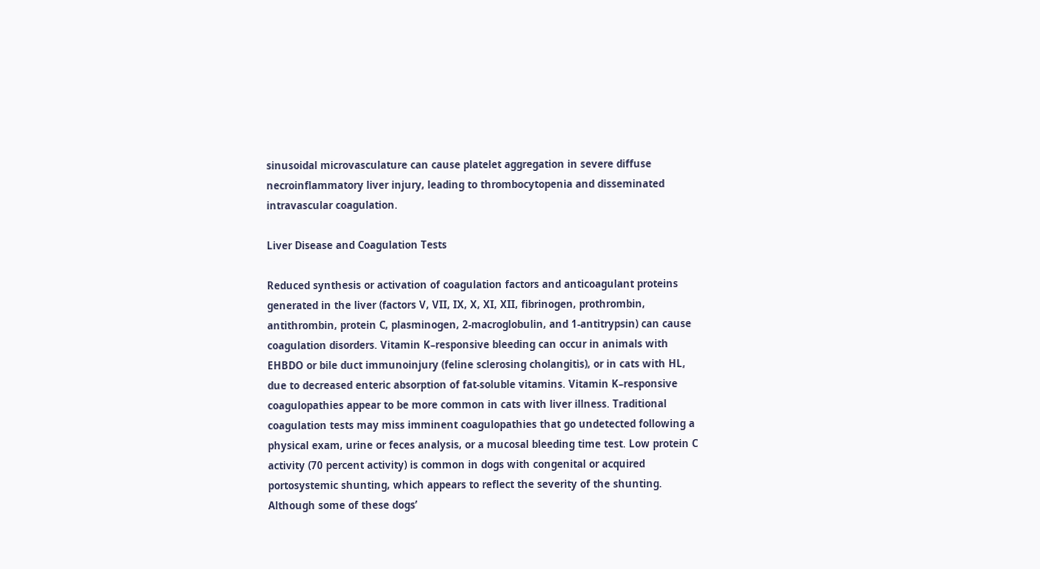sinusoidal microvasculature can cause platelet aggregation in severe diffuse necroinflammatory liver injury, leading to thrombocytopenia and disseminated intravascular coagulation.

Liver Disease and Coagulation Tests

Reduced synthesis or activation of coagulation factors and anticoagulant proteins generated in the liver (factors V, VII, IX, X, XI, XII, fibrinogen, prothrombin, antithrombin, protein C, plasminogen, 2-macroglobulin, and 1-antitrypsin) can cause coagulation disorders. Vitamin K–responsive bleeding can occur in animals with EHBDO or bile duct immunoinjury (feline sclerosing cholangitis), or in cats with HL, due to decreased enteric absorption of fat-soluble vitamins. Vitamin K–responsive coagulopathies appear to be more common in cats with liver illness. Traditional coagulation tests may miss imminent coagulopathies that go undetected following a physical exam, urine or feces analysis, or a mucosal bleeding time test. Low protein C activity (70 percent activity) is common in dogs with congenital or acquired portosystemic shunting, which appears to reflect the severity of the shunting. Although some of these dogs’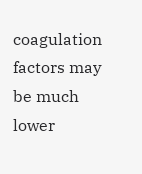coagulation factors may be much lower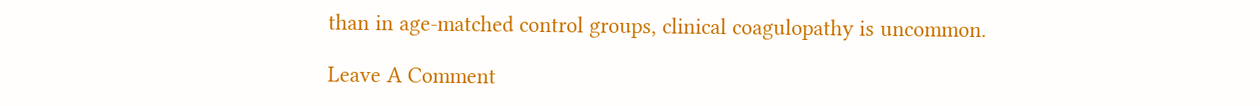than in age-matched control groups, clinical coagulopathy is uncommon.

Leave A Comment